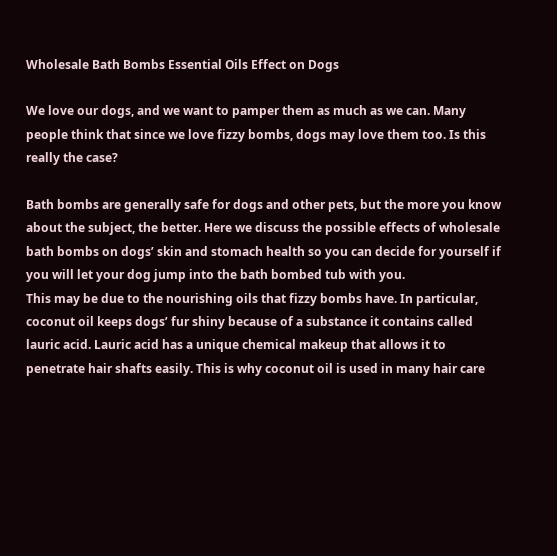Wholesale Bath Bombs Essential Oils Effect on Dogs

We love our dogs, and we want to pamper them as much as we can. Many people think that since we love fizzy bombs, dogs may love them too. Is this really the case?

Bath bombs are generally safe for dogs and other pets, but the more you know about the subject, the better. Here we discuss the possible effects of wholesale bath bombs on dogs’ skin and stomach health so you can decide for yourself if you will let your dog jump into the bath bombed tub with you.
This may be due to the nourishing oils that fizzy bombs have. In particular, coconut oil keeps dogs’ fur shiny because of a substance it contains called lauric acid. Lauric acid has a unique chemical makeup that allows it to penetrate hair shafts easily. This is why coconut oil is used in many hair care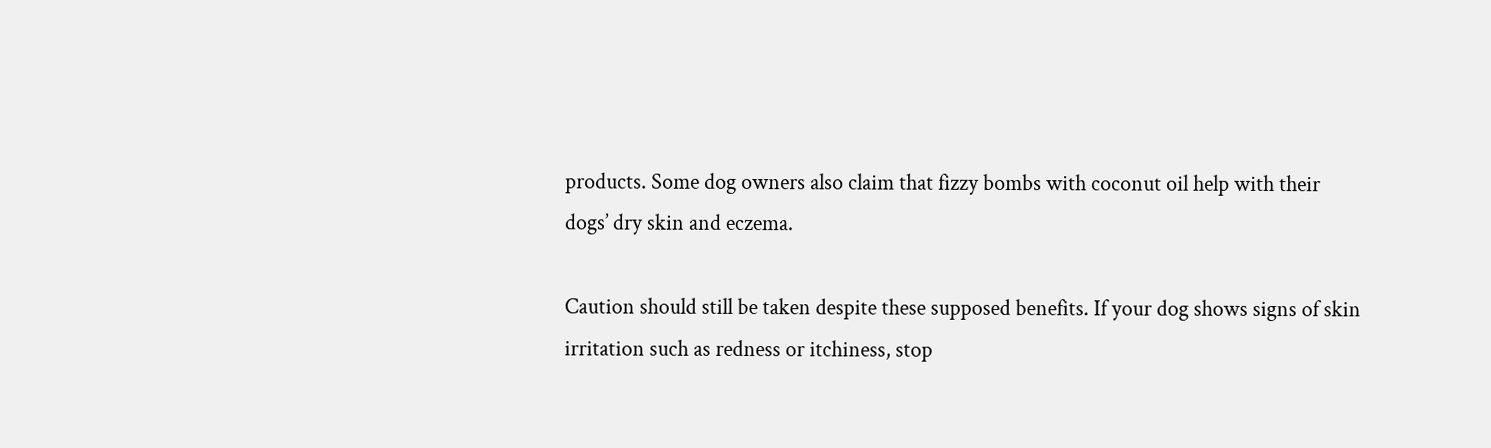products. Some dog owners also claim that fizzy bombs with coconut oil help with their dogs’ dry skin and eczema.

Caution should still be taken despite these supposed benefits. If your dog shows signs of skin irritation such as redness or itchiness, stop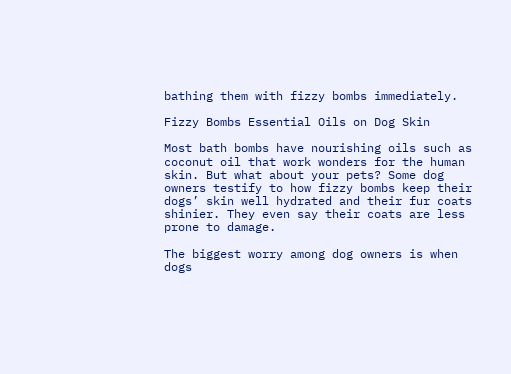bathing them with fizzy bombs immediately.

Fizzy Bombs Essential Oils on Dog Skin

Most bath bombs have nourishing oils such as coconut oil that work wonders for the human skin. But what about your pets? Some dog owners testify to how fizzy bombs keep their dogs’ skin well hydrated and their fur coats shinier. They even say their coats are less prone to damage.

The biggest worry among dog owners is when dogs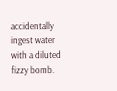accidentally ingest water with a diluted fizzy bomb.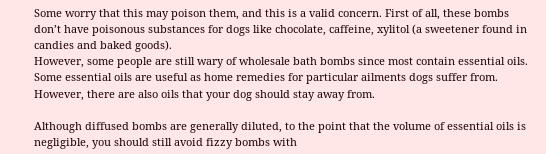Some worry that this may poison them, and this is a valid concern. First of all, these bombs don’t have poisonous substances for dogs like chocolate, caffeine, xylitol (a sweetener found in candies and baked goods).
However, some people are still wary of wholesale bath bombs since most contain essential oils. Some essential oils are useful as home remedies for particular ailments dogs suffer from. However, there are also oils that your dog should stay away from.

Although diffused bombs are generally diluted, to the point that the volume of essential oils is negligible, you should still avoid fizzy bombs with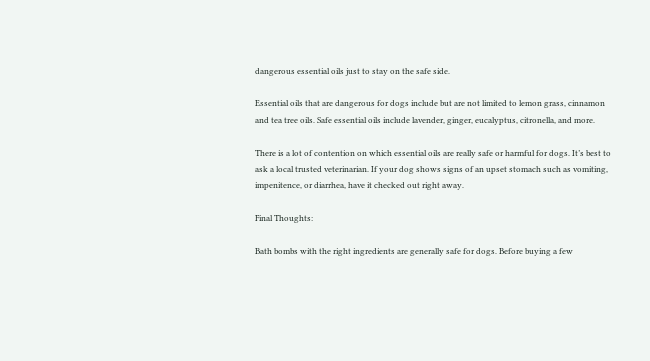dangerous essential oils just to stay on the safe side.

Essential oils that are dangerous for dogs include but are not limited to lemon grass, cinnamon and tea tree oils. Safe essential oils include lavender, ginger, eucalyptus, citronella, and more.

There is a lot of contention on which essential oils are really safe or harmful for dogs. It’s best to ask a local trusted veterinarian. If your dog shows signs of an upset stomach such as vomiting, impenitence, or diarrhea, have it checked out right away.

Final Thoughts:

Bath bombs with the right ingredients are generally safe for dogs. Before buying a few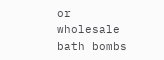or wholesale bath bombs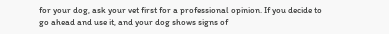for your dog, ask your vet first for a professional opinion. If you decide to go ahead and use it, and your dog shows signs of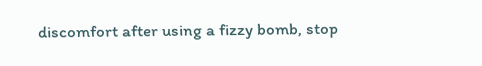discomfort after using a fizzy bomb, stop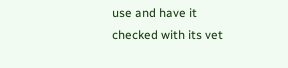use and have it checked with its vet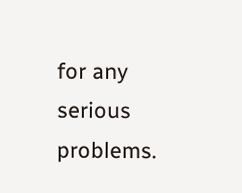for any serious problems.